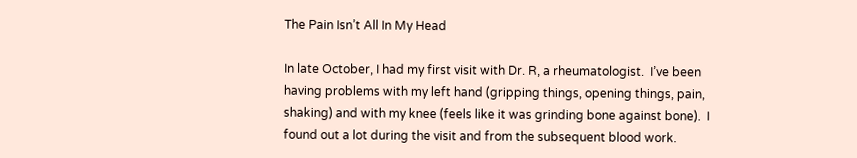The Pain Isn’t All In My Head

In late October, I had my first visit with Dr. R, a rheumatologist.  I’ve been having problems with my left hand (gripping things, opening things, pain, shaking) and with my knee (feels like it was grinding bone against bone).  I found out a lot during the visit and from the subsequent blood work.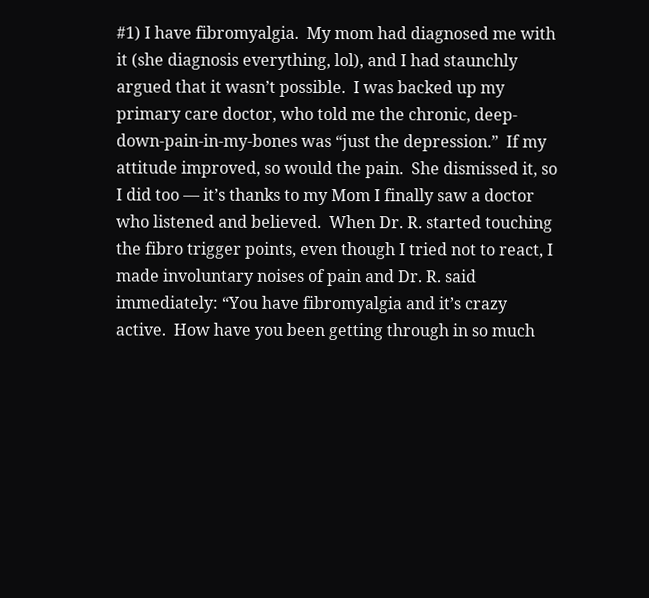#1) I have fibromyalgia.  My mom had diagnosed me with it (she diagnosis everything, lol), and I had staunchly argued that it wasn’t possible.  I was backed up my primary care doctor, who told me the chronic, deep-down-pain-in-my-bones was “just the depression.”  If my attitude improved, so would the pain.  She dismissed it, so I did too — it’s thanks to my Mom I finally saw a doctor who listened and believed.  When Dr. R. started touching the fibro trigger points, even though I tried not to react, I made involuntary noises of pain and Dr. R. said immediately: “You have fibromyalgia and it’s crazy active.  How have you been getting through in so much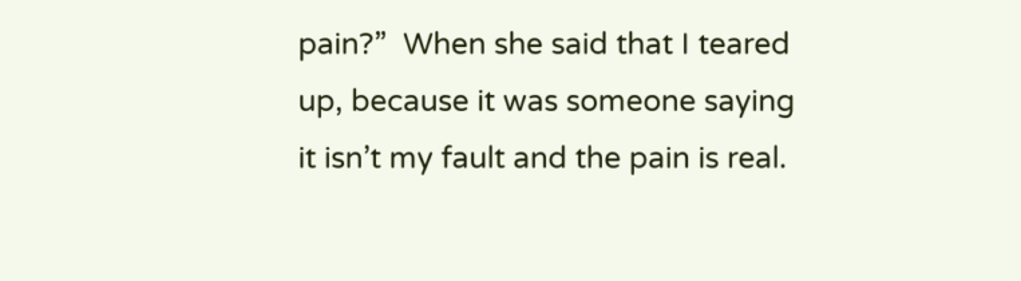pain?”  When she said that I teared up, because it was someone saying it isn’t my fault and the pain is real.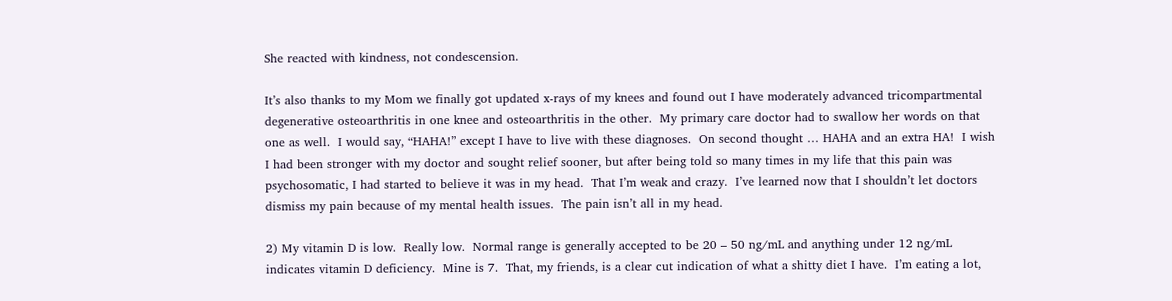She reacted with kindness, not condescension.

It’s also thanks to my Mom we finally got updated x-rays of my knees and found out I have moderately advanced tricompartmental degenerative osteoarthritis in one knee and osteoarthritis in the other.  My primary care doctor had to swallow her words on that one as well.  I would say, “HAHA!” except I have to live with these diagnoses.  On second thought … HAHA and an extra HA!  I wish I had been stronger with my doctor and sought relief sooner, but after being told so many times in my life that this pain was psychosomatic, I had started to believe it was in my head.  That I’m weak and crazy.  I’ve learned now that I shouldn’t let doctors dismiss my pain because of my mental health issues.  The pain isn’t all in my head.

2) My vitamin D is low.  Really low.  Normal range is generally accepted to be 20 – 50 ng/mL and anything under 12 ng/mL indicates vitamin D deficiency.  Mine is 7.  That, my friends, is a clear cut indication of what a shitty diet I have.  I’m eating a lot,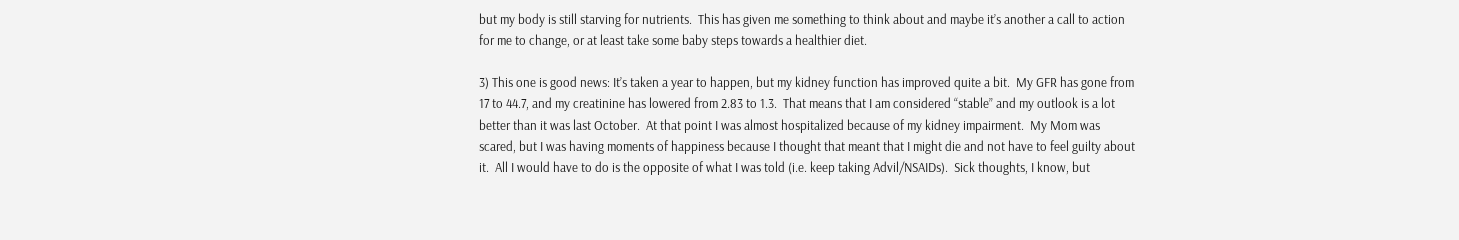but my body is still starving for nutrients.  This has given me something to think about and maybe it’s another a call to action for me to change, or at least take some baby steps towards a healthier diet.

3) This one is good news: It’s taken a year to happen, but my kidney function has improved quite a bit.  My GFR has gone from 17 to 44.7, and my creatinine has lowered from 2.83 to 1.3.  That means that I am considered “stable” and my outlook is a lot better than it was last October.  At that point I was almost hospitalized because of my kidney impairment.  My Mom was scared, but I was having moments of happiness because I thought that meant that I might die and not have to feel guilty about it.  All I would have to do is the opposite of what I was told (i.e. keep taking Advil/NSAIDs).  Sick thoughts, I know, but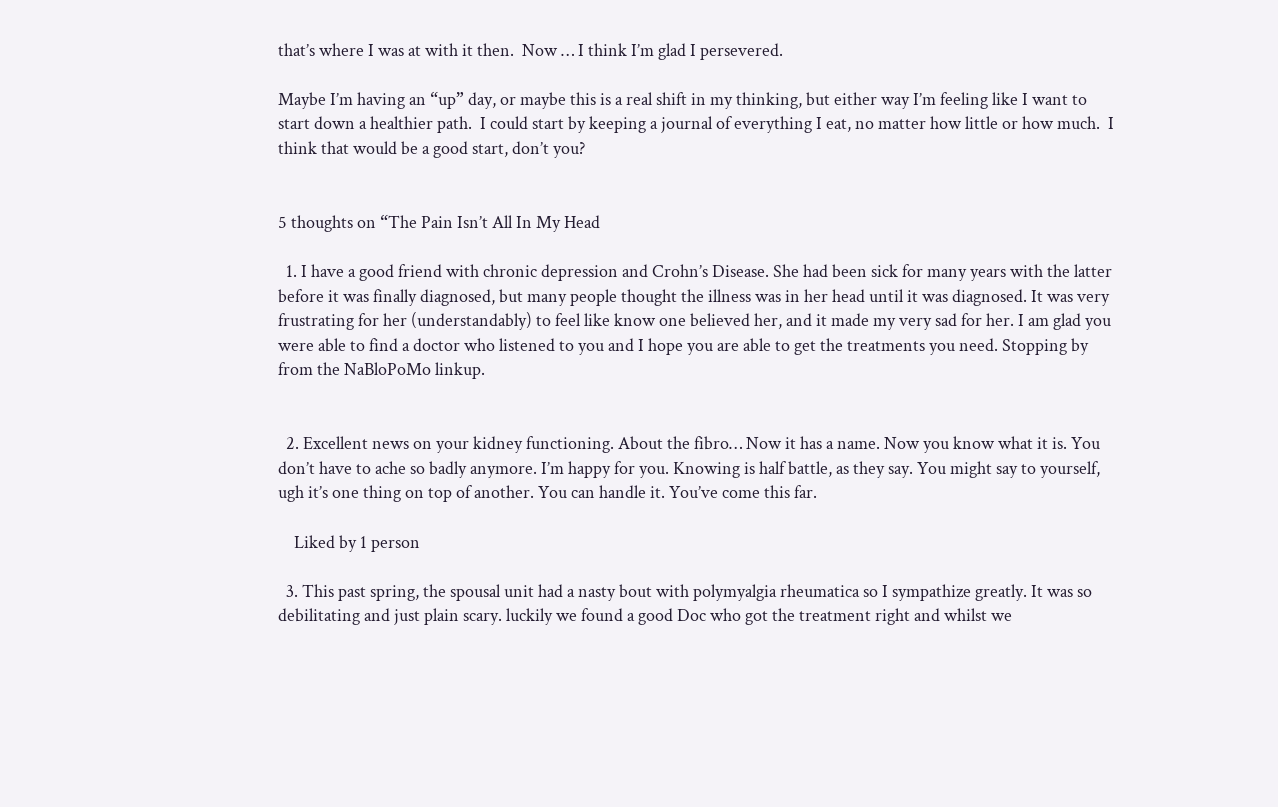that’s where I was at with it then.  Now … I think I’m glad I persevered.

Maybe I’m having an “up” day, or maybe this is a real shift in my thinking, but either way I’m feeling like I want to start down a healthier path.  I could start by keeping a journal of everything I eat, no matter how little or how much.  I think that would be a good start, don’t you?


5 thoughts on “The Pain Isn’t All In My Head

  1. I have a good friend with chronic depression and Crohn’s Disease. She had been sick for many years with the latter before it was finally diagnosed, but many people thought the illness was in her head until it was diagnosed. It was very frustrating for her (understandably) to feel like know one believed her, and it made my very sad for her. I am glad you were able to find a doctor who listened to you and I hope you are able to get the treatments you need. Stopping by from the NaBloPoMo linkup.


  2. Excellent news on your kidney functioning. About the fibro… Now it has a name. Now you know what it is. You don’t have to ache so badly anymore. I’m happy for you. Knowing is half battle, as they say. You might say to yourself, ugh it’s one thing on top of another. You can handle it. You’ve come this far.

    Liked by 1 person

  3. This past spring, the spousal unit had a nasty bout with polymyalgia rheumatica so I sympathize greatly. It was so debilitating and just plain scary. luckily we found a good Doc who got the treatment right and whilst we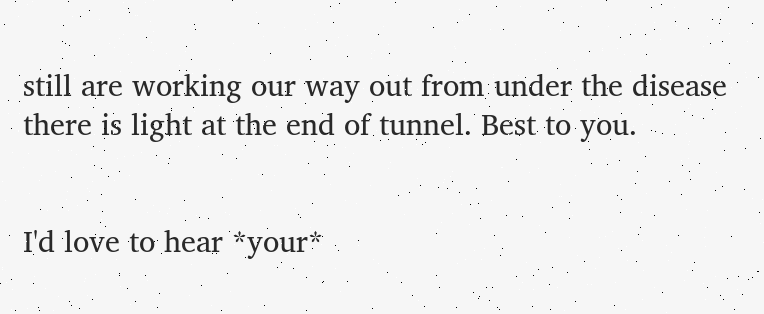still are working our way out from under the disease there is light at the end of tunnel. Best to you.


I'd love to hear *your*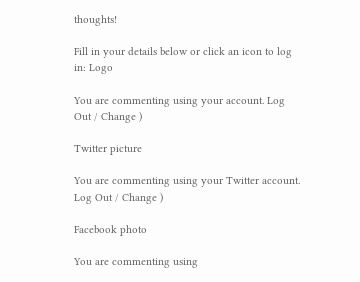thoughts!

Fill in your details below or click an icon to log in: Logo

You are commenting using your account. Log Out / Change )

Twitter picture

You are commenting using your Twitter account. Log Out / Change )

Facebook photo

You are commenting using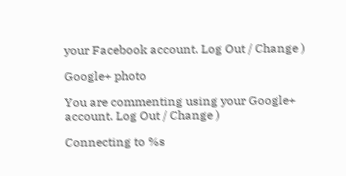your Facebook account. Log Out / Change )

Google+ photo

You are commenting using your Google+ account. Log Out / Change )

Connecting to %s